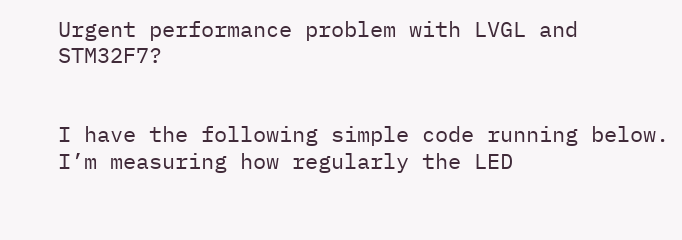Urgent performance problem with LVGL and STM32F7?


I have the following simple code running below. I’m measuring how regularly the LED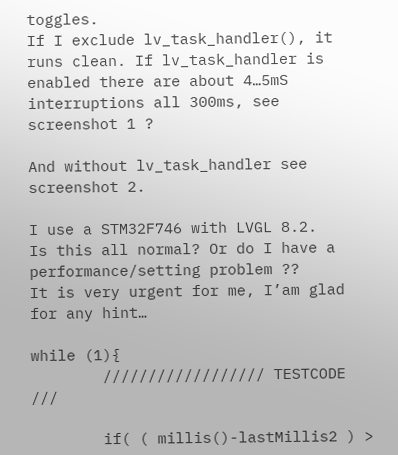toggles.
If I exclude lv_task_handler(), it runs clean. If lv_task_handler is enabled there are about 4…5mS interruptions all 300ms, see screenshot 1 ?

And without lv_task_handler see screenshot 2.

I use a STM32F746 with LVGL 8.2.
Is this all normal? Or do I have a performance/setting problem ??
It is very urgent for me, I’am glad for any hint…

while (1){
        ////////////////// TESTCODE ///

        if( ( millis()-lastMillis2 ) >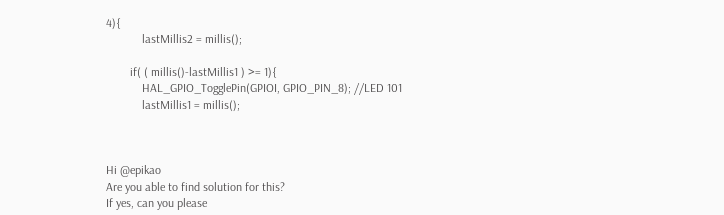4){
            lastMillis2 = millis();

        if( ( millis()-lastMillis1 ) >= 1){
            HAL_GPIO_TogglePin(GPIOI, GPIO_PIN_8); //LED 101
            lastMillis1 = millis();



Hi @epikao
Are you able to find solution for this?
If yes, can you please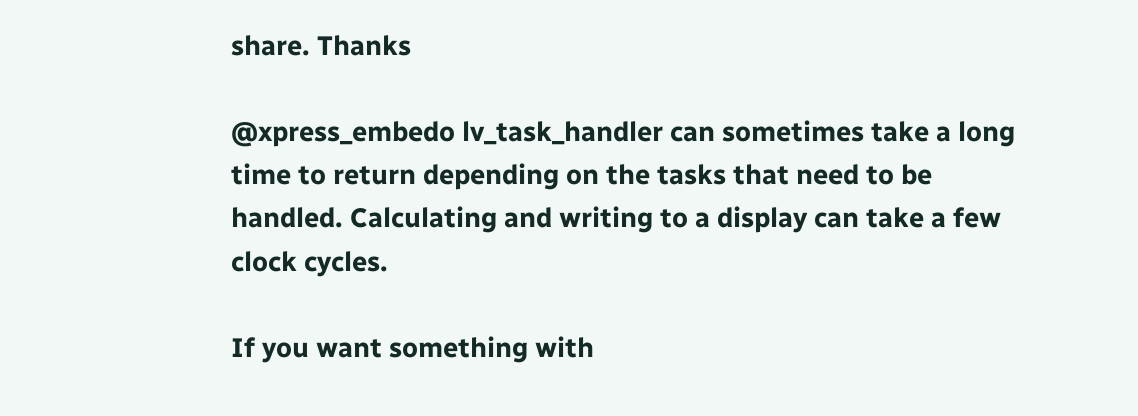share. Thanks

@xpress_embedo lv_task_handler can sometimes take a long time to return depending on the tasks that need to be handled. Calculating and writing to a display can take a few clock cycles.

If you want something with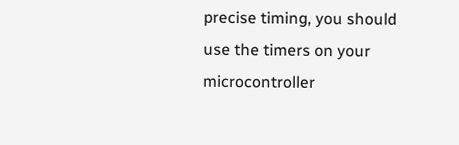precise timing, you should use the timers on your microcontroller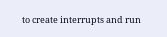to create interrupts and run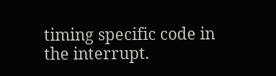timing specific code in the interrupt.